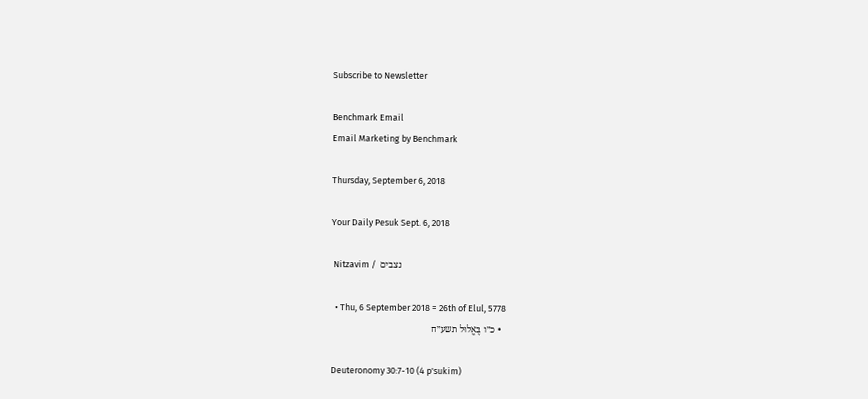Subscribe to Newsletter

Benchmark Email
Email Marketing by Benchmark

Thursday, September 6, 2018

Your Daily Pesuk Sept. 6, 2018

 Nitzavim /  נצבים

  • Thu, 6 September 2018 = 26th of Elul, 5778
  • כ״ו בֶּאֱלוּל תשע״ח

Deuteronomy 30:7-10 (4 p'sukim)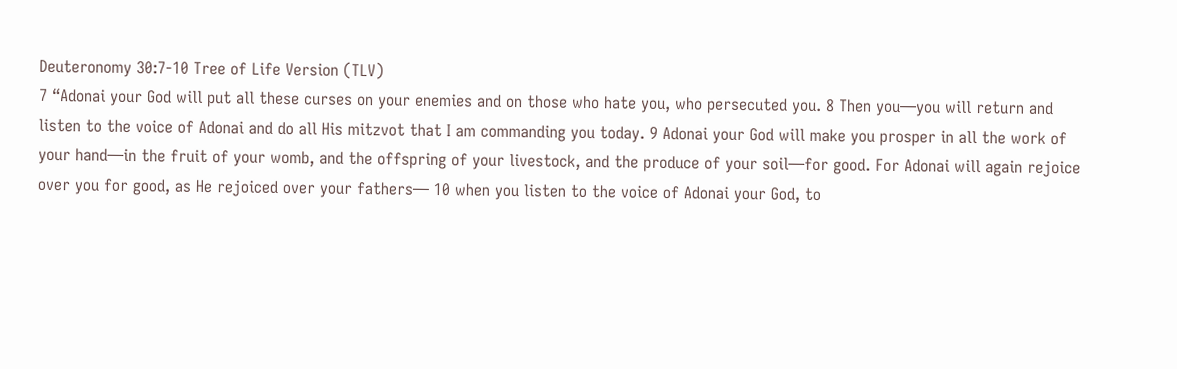Deuteronomy 30:7-10 Tree of Life Version (TLV)
7 “Adonai your God will put all these curses on your enemies and on those who hate you, who persecuted you. 8 Then you—you will return and listen to the voice of Adonai and do all His mitzvot that I am commanding you today. 9 Adonai your God will make you prosper in all the work of your hand—in the fruit of your womb, and the offspring of your livestock, and the produce of your soil—for good. For Adonai will again rejoice over you for good, as He rejoiced over your fathers— 10 when you listen to the voice of Adonai your God, to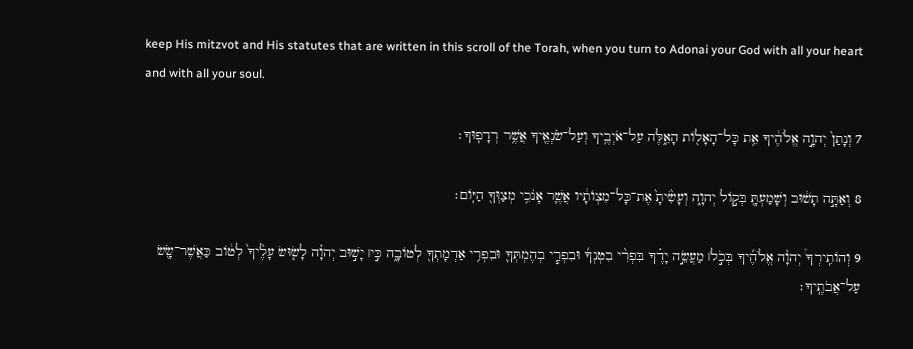keep His mitzvot and His statutes that are written in this scroll of the Torah, when you turn to Adonai your God with all your heart and with all your soul.

7 וְנָתַן֙ יְהוָ֣ה אֱלֹהֶ֔יךָ אֵ֥ת כָּל־הָאָל֖וֹת הָאֵ֑לֶּה עַל־אֹיְבֶ֥יךָ וְעַל־שֹׂנְאֶ֖יךָ אֲשֶׁ֥ר רְדָפֽוּךָ׃

8 וְאַתָּ֣ה תָשׁ֔וּב וְשָׁמַעְתָּ֖ בְּק֣וֹל יְהוָ֑ה וְעָשִׂ֙יתָ֙ אֶת־כָּל־מִצְוֺתָ֔יו אֲשֶׁ֛ר אָנֹכִ֥י מְצַוְּךָ֖ הַיּֽוֹם׃

9 וְהוֹתִֽירְךָ֩ יְהוָ֨ה אֱלֹהֶ֜יךָ בְּכֹ֣ל׀ מַעֲשֵׂ֣ה יָדֶ֗ךָ בִּפְרִ֨י בִטְנְךָ֜ וּבִפְרִ֧י בְהֶמְתְּךָ֛ וּבִפְרִ֥י אַדְמָתְךָ֖ לְטוֹבָ֑ה כִּ֣י׀ יָשׁ֣וּב יְהוָ֗ה לָשׂ֤וּשׂ עָלֶ֙יךָ֙ לְט֔וֹב כַּאֲשֶׁר־שָׂ֖שׂ עַל־אֲבֹתֶֽיךָ׃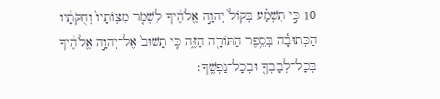10 כִּ֣י תִשְׁמַ֗ע בְּקוֹל֙ יְהוָ֣ה אֱלֹהֶ֔יךָ לִשְׁמֹ֤ר מִצְוֺתָיו֙ וְחֻקֹּתָ֔יו הַכְּתוּבָ֕ה בְּסֵ֥פֶר הַתּוֹרָ֖ה הַזֶּ֑ה כִּ֤י תָשׁוּב֙ אֶל־יְהוָ֣ה אֱלֹהֶ֔יךָ בְּכָל־לְבָבְךָ֖ וּבְכָל־נַפְשֶֽׁךָ׃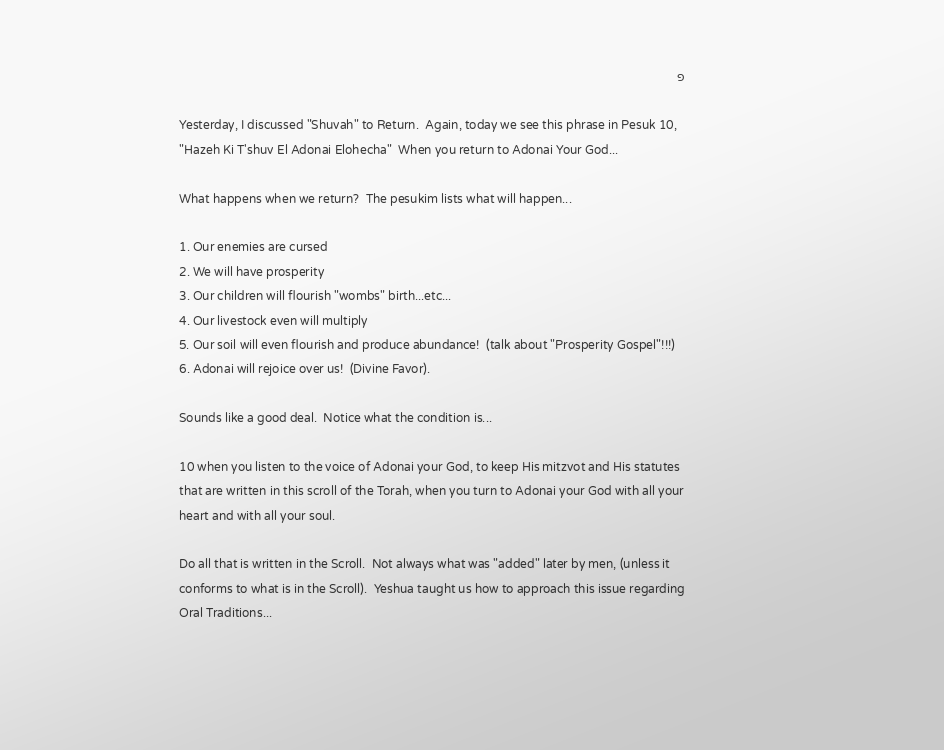פ

Yesterday, I discussed "Shuvah" to Return.  Again, today we see this phrase in Pesuk 10, "Hazeh Ki T'shuv El Adonai Elohecha"  When you return to Adonai Your God...

What happens when we return?  The pesukim lists what will happen...

1. Our enemies are cursed
2. We will have prosperity
3. Our children will flourish "wombs" birth...etc...
4. Our livestock even will multiply
5. Our soil will even flourish and produce abundance!  (talk about "Prosperity Gospel"!!!)
6. Adonai will rejoice over us!  (Divine Favor).

Sounds like a good deal.  Notice what the condition is...

10 when you listen to the voice of Adonai your God, to keep His mitzvot and His statutes that are written in this scroll of the Torah, when you turn to Adonai your God with all your heart and with all your soul.

Do all that is written in the Scroll.  Not always what was "added" later by men, (unless it conforms to what is in the Scroll).  Yeshua taught us how to approach this issue regarding Oral Traditions...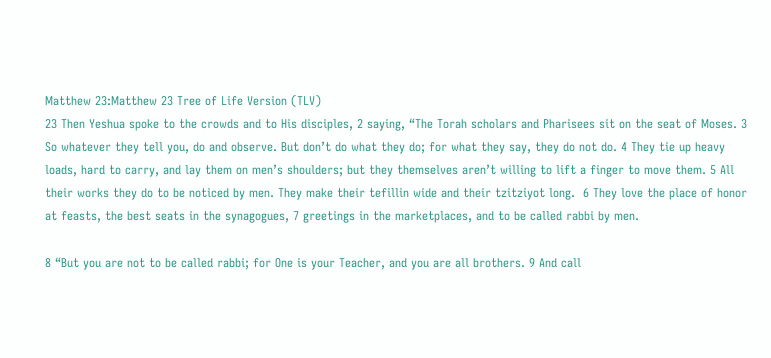Matthew 23:Matthew 23 Tree of Life Version (TLV)
23 Then Yeshua spoke to the crowds and to His disciples, 2 saying, “The Torah scholars and Pharisees sit on the seat of Moses. 3 So whatever they tell you, do and observe. But don’t do what they do; for what they say, they do not do. 4 They tie up heavy loads, hard to carry, and lay them on men’s shoulders; but they themselves aren’t willing to lift a finger to move them. 5 All their works they do to be noticed by men. They make their tefillin wide and their tzitziyot long.  6 They love the place of honor at feasts, the best seats in the synagogues, 7 greetings in the marketplaces, and to be called rabbi by men.

8 “But you are not to be called rabbi; for One is your Teacher, and you are all brothers. 9 And call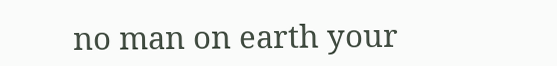no man on earth your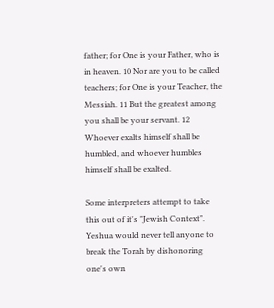father; for One is your Father, who is in heaven. 10 Nor are you to be called teachers; for One is your Teacher, the Messiah. 11 But the greatest among you shall be your servant. 12 Whoever exalts himself shall be humbled, and whoever humbles himself shall be exalted.

Some interpreters attempt to take this out of it's "Jewish Context".  Yeshua would never tell anyone to break the Torah by dishonoring one's own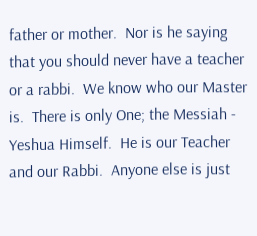father or mother.  Nor is he saying that you should never have a teacher or a rabbi.  We know who our Master is.  There is only One; the Messiah - Yeshua Himself.  He is our Teacher and our Rabbi.  Anyone else is just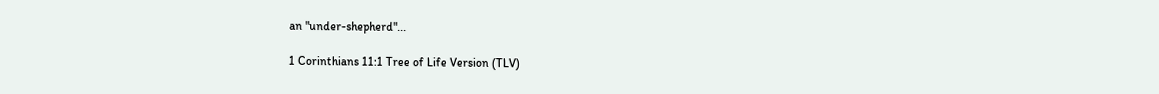an "under-shepherd"...

1 Corinthians 11:1 Tree of Life Version (TLV)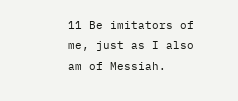11 Be imitators of me, just as I also am of Messiah.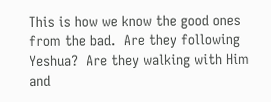This is how we know the good ones from the bad.  Are they following Yeshua?  Are they walking with Him and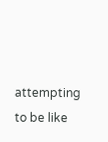attempting to be like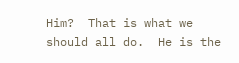Him?  That is what we should all do.  He is the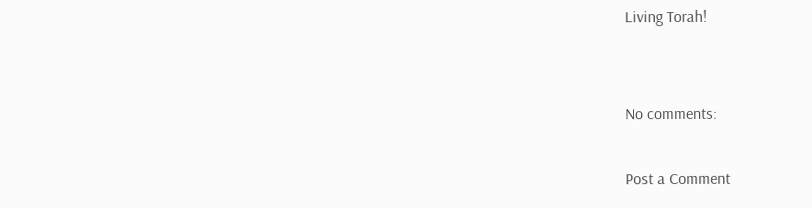Living Torah!


No comments:

Post a Comment